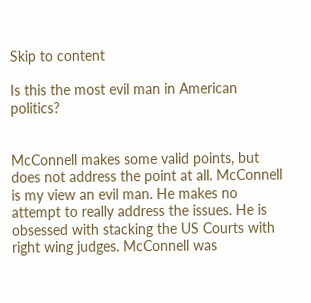Skip to content

Is this the most evil man in American politics?


McConnell makes some valid points, but does not address the point at all. McConnell is my view an evil man. He makes no attempt to really address the issues. He is obsessed with stacking the US Courts with right wing judges. McConnell was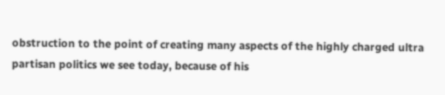obstruction to the point of creating many aspects of the highly charged ultra partisan politics we see today, because of his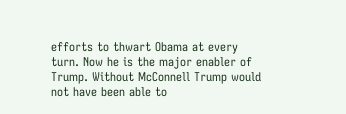efforts to thwart Obama at every turn. Now he is the major enabler of Trump. Without McConnell Trump would not have been able to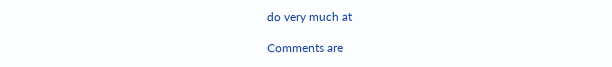do very much at

Comments are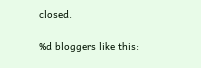closed.

%d bloggers like this: